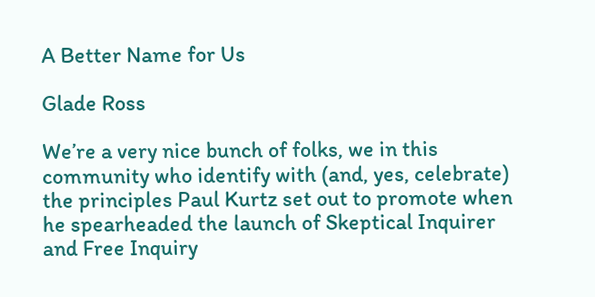A Better Name for Us

Glade Ross

We’re a very nice bunch of folks, we in this community who identify with (and, yes, celebrate) the principles Paul Kurtz set out to promote when he spearheaded the launch of Skeptical Inquirer and Free Inquiry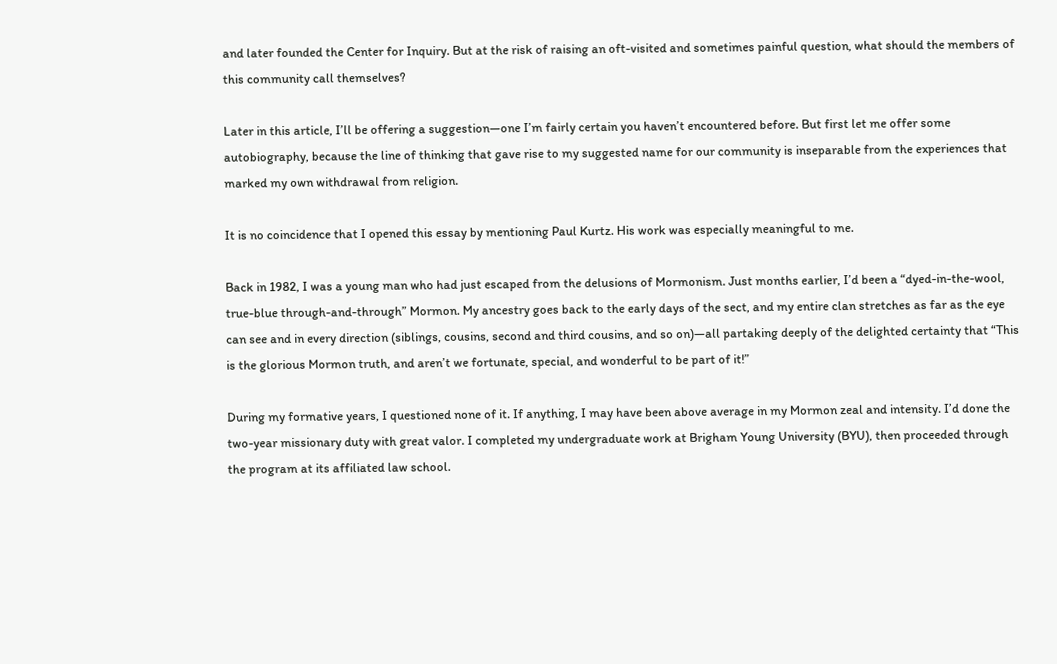and later founded the Center for Inquiry. But at the risk of raising an oft-visited and sometimes painful question, what should the members of this community call themselves?

Later in this article, I’ll be offering a suggestion—one I’m fairly certain you haven’t encountered before. But first let me offer some autobiography, because the line of thinking that gave rise to my suggested name for our community is inseparable from the experiences that marked my own withdrawal from religion.

It is no coincidence that I opened this essay by mentioning Paul Kurtz. His work was especially meaningful to me.

Back in 1982, I was a young man who had just escaped from the delusions of Mormonism. Just months earlier, I’d been a “dyed-in-the-wool, true-blue through-and-through” Mormon. My ancestry goes back to the early days of the sect, and my entire clan stretches as far as the eye can see and in every direction (siblings, cousins, second and third cousins, and so on)—all partaking deeply of the delighted certainty that “This is the glorious Mormon truth, and aren’t we fortunate, special, and wonderful to be part of it!”

During my formative years, I questioned none of it. If anything, I may have been above average in my Mormon zeal and intensity. I’d done the two-year missionary duty with great valor. I completed my undergraduate work at Brigham Young University (BYU), then proceeded through the program at its affiliated law school.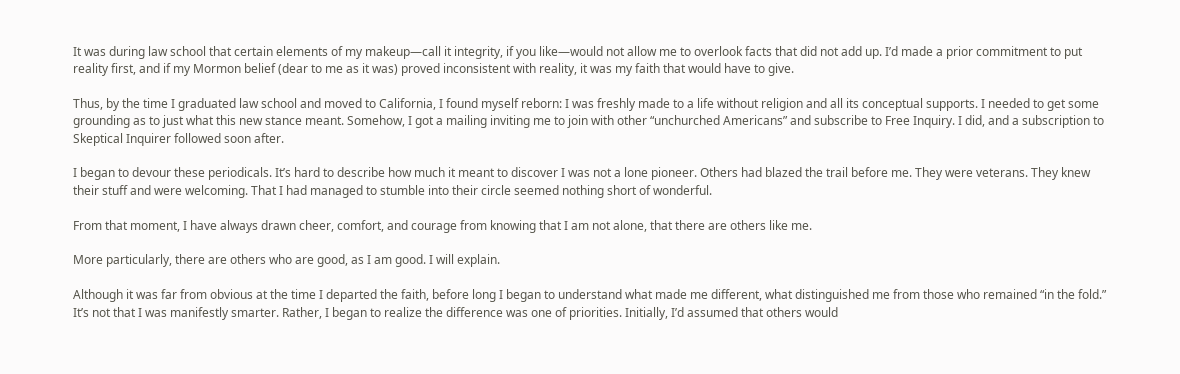It was during law school that certain elements of my makeup—call it integrity, if you like—would not allow me to overlook facts that did not add up. I’d made a prior commitment to put reality first, and if my Mormon belief (dear to me as it was) proved inconsistent with reality, it was my faith that would have to give.

Thus, by the time I graduated law school and moved to California, I found myself reborn: I was freshly made to a life without religion and all its conceptual supports. I needed to get some grounding as to just what this new stance meant. Somehow, I got a mailing inviting me to join with other “unchurched Americans” and subscribe to Free Inquiry. I did, and a subscription to Skeptical Inquirer followed soon after.

I began to devour these periodicals. It’s hard to describe how much it meant to discover I was not a lone pioneer. Others had blazed the trail before me. They were veterans. They knew their stuff and were welcoming. That I had managed to stumble into their circle seemed nothing short of wonderful.

From that moment, I have always drawn cheer, comfort, and courage from knowing that I am not alone, that there are others like me.

More particularly, there are others who are good, as I am good. I will explain.

Although it was far from obvious at the time I departed the faith, before long I began to understand what made me different, what distinguished me from those who remained “in the fold.” It’s not that I was manifestly smarter. Rather, I began to realize the difference was one of priorities. Initially, I’d assumed that others would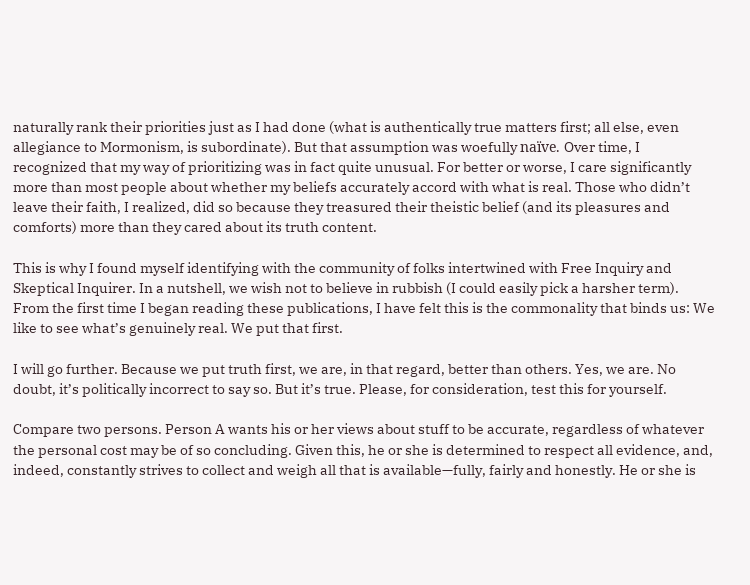naturally rank their priorities just as I had done (what is authentically true matters first; all else, even allegiance to Mormonism, is subordinate). But that assumption was woefully naïve. Over time, I recognized that my way of prioritizing was in fact quite unusual. For better or worse, I care significantly more than most people about whether my beliefs accurately accord with what is real. Those who didn’t leave their faith, I realized, did so because they treasured their theistic belief (and its pleasures and comforts) more than they cared about its truth content.

This is why I found myself identifying with the community of folks intertwined with Free Inquiry and Skeptical Inquirer. In a nutshell, we wish not to believe in rubbish (I could easily pick a harsher term). From the first time I began reading these publications, I have felt this is the commonality that binds us: We like to see what’s genuinely real. We put that first.

I will go further. Because we put truth first, we are, in that regard, better than others. Yes, we are. No doubt, it’s politically incorrect to say so. But it’s true. Please, for consideration, test this for yourself.

Compare two persons. Person A wants his or her views about stuff to be accurate, regardless of whatever the personal cost may be of so concluding. Given this, he or she is determined to respect all evidence, and, indeed, constantly strives to collect and weigh all that is available—fully, fairly and honestly. He or she is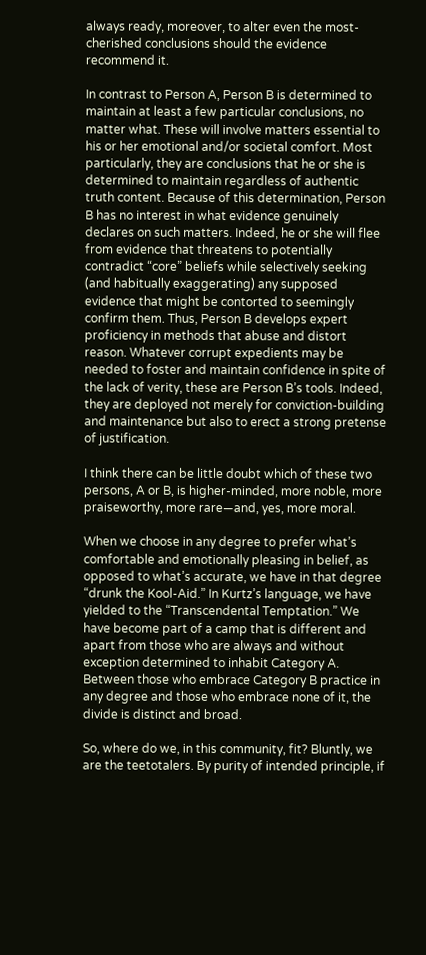always ready, moreover, to alter even the most-cherished conclusions should the evidence recommend it.

In contrast to Person A, Person B is determined to maintain at least a few particular conclusions, no matter what. These will involve matters essential to his or her emotional and/or societal comfort. Most particularly, they are conclusions that he or she is determined to maintain regardless of authentic truth content. Because of this determination, Person B has no interest in what evidence genuinely declares on such matters. Indeed, he or she will flee from evidence that threatens to potentially contradict “core” beliefs while selectively seeking (and habitually exaggerating) any supposed evidence that might be contorted to seemingly confirm them. Thus, Person B develops expert proficiency in methods that abuse and distort reason. Whatever corrupt expedients may be needed to foster and maintain confidence in spite of the lack of verity, these are Person B’s tools. Indeed, they are deployed not merely for conviction-building and maintenance but also to erect a strong pretense of justification.

I think there can be little doubt which of these two persons, A or B, is higher-minded, more noble, more praiseworthy, more rare—and, yes, more moral.

When we choose in any degree to prefer what’s comfortable and emotionally pleasing in belief, as opposed to what’s accurate, we have in that degree “drunk the Kool-Aid.” In Kurtz’s language, we have yielded to the “Transcendental Temptation.” We have become part of a camp that is different and apart from those who are always and without exception determined to inhabit Category A. Between those who embrace Category B practice in any degree and those who embrace none of it, the divide is distinct and broad.

So, where do we, in this community, fit? Bluntly, we are the teetotalers. By purity of intended principle, if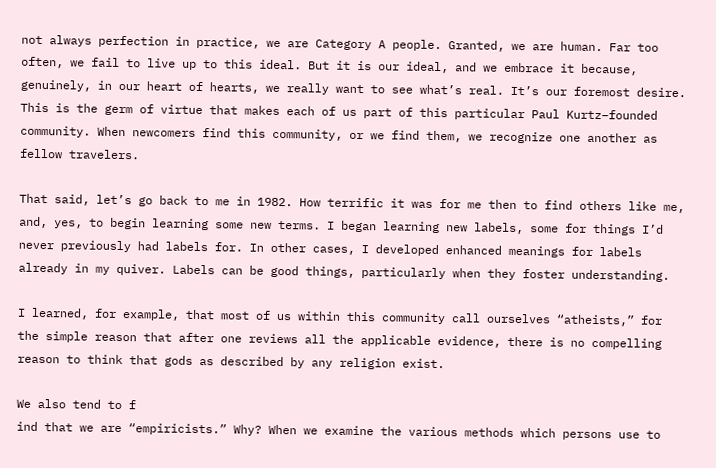not always perfection in practice, we are Category A people. Granted, we are human. Far too often, we fail to live up to this ideal. But it is our ideal, and we embrace it because, genuinely, in our heart of hearts, we really want to see what’s real. It’s our foremost desire. This is the germ of virtue that makes each of us part of this particular Paul Kurtz–founded community. When newcomers find this community, or we find them, we recognize one another as fellow travelers.

That said, let’s go back to me in 1982. How terrific it was for me then to find others like me, and, yes, to begin learning some new terms. I began learning new labels, some for things I’d never previously had labels for. In other cases, I developed enhanced meanings for labels already in my quiver. Labels can be good things, particularly when they foster understanding.

I learned, for example, that most of us within this community call ourselves “atheists,” for the simple reason that after one reviews all the applicable evidence, there is no compelling reason to think that gods as described by any religion exist.

We also tend to f
ind that we are “empiricists.” Why? When we examine the various methods which persons use to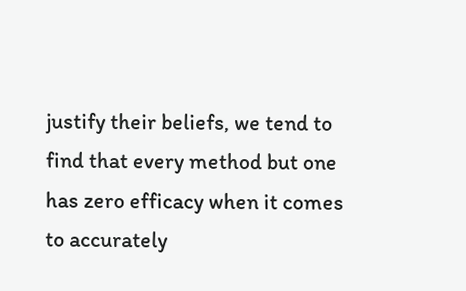justify their beliefs, we tend to find that every method but one has zero efficacy when it comes to accurately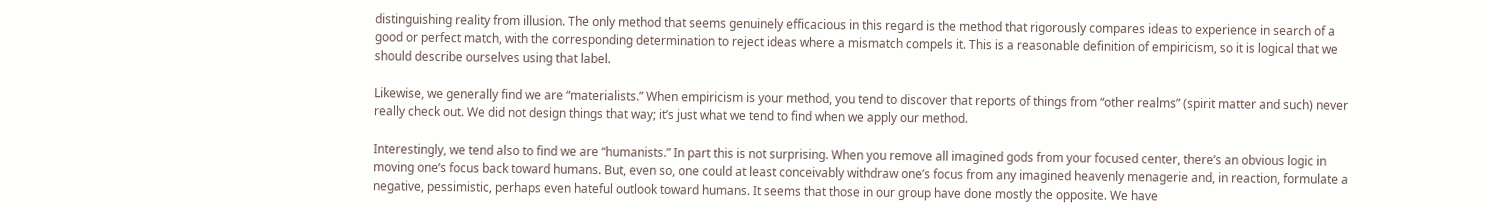distinguishing reality from illusion. The only method that seems genuinely efficacious in this regard is the method that rigorously compares ideas to experience in search of a good or perfect match, with the corresponding determination to reject ideas where a mismatch compels it. This is a reasonable definition of empiricism, so it is logical that we should describe ourselves using that label.

Likewise, we generally find we are “materialists.” When empiricism is your method, you tend to discover that reports of things from “other realms” (spirit matter and such) never really check out. We did not design things that way; it’s just what we tend to find when we apply our method.

Interestingly, we tend also to find we are “humanists.” In part this is not surprising. When you remove all imagined gods from your focused center, there’s an obvious logic in moving one’s focus back toward humans. But, even so, one could at least conceivably withdraw one’s focus from any imagined heavenly menagerie and, in reaction, formulate a negative, pessimistic, perhaps even hateful outlook toward humans. It seems that those in our group have done mostly the opposite. We have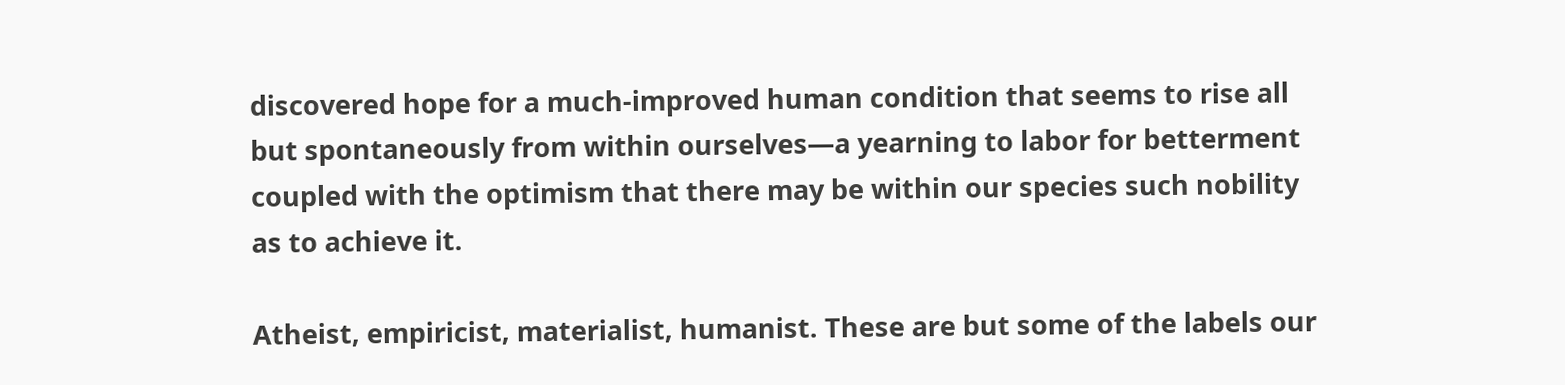discovered hope for a much-improved human condition that seems to rise all but spontaneously from within ourselves—a yearning to labor for betterment coupled with the optimism that there may be within our species such nobility as to achieve it.

Atheist, empiricist, materialist, humanist. These are but some of the labels our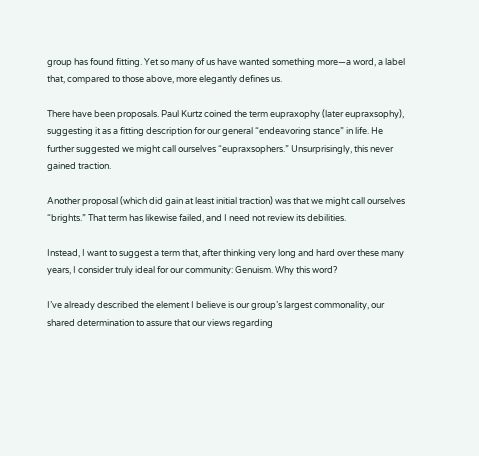group has found fitting. Yet so many of us have wanted something more—a word, a label that, compared to those above, more elegantly defines us.

There have been proposals. Paul Kurtz coined the term eupraxophy (later eupraxsophy), suggesting it as a fitting description for our general “endeavoring stance” in life. He further suggested we might call ourselves “eupraxsophers.” Unsurprisingly, this never gained traction.

Another proposal (which did gain at least initial traction) was that we might call ourselves “brights.” That term has likewise failed, and I need not review its debilities.

Instead, I want to suggest a term that, after thinking very long and hard over these many years, I consider truly ideal for our community: Genuism. Why this word?

I’ve already described the element I believe is our group’s largest commonality, our shared determination to assure that our views regarding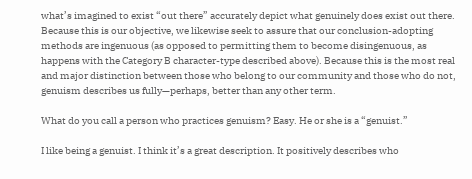what’s imagined to exist “out there” accurately depict what genuinely does exist out there. Because this is our objective, we likewise seek to assure that our conclusion-adopting methods are ingenuous (as opposed to permitting them to become disingenuous, as happens with the Category B character-type described above). Because this is the most real and major distinction between those who belong to our community and those who do not, genuism describes us fully—perhaps, better than any other term.

What do you call a person who practices genuism? Easy. He or she is a “genuist.”

I like being a genuist. I think it’s a great description. It positively describes who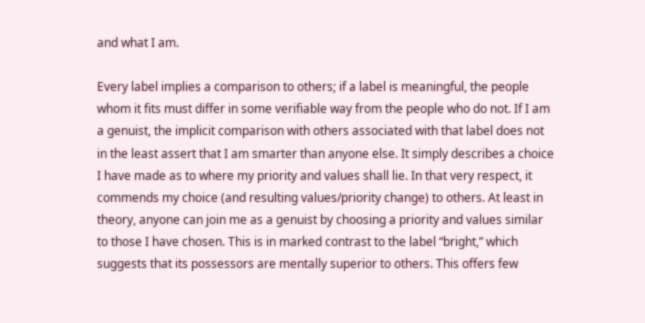and what I am.

Every label implies a comparison to others; if a label is meaningful, the people whom it fits must differ in some verifiable way from the people who do not. If I am a genuist, the implicit comparison with others associated with that label does not in the least assert that I am smarter than anyone else. It simply describes a choice I have made as to where my priority and values shall lie. In that very respect, it commends my choice (and resulting values/priority change) to others. At least in theory, anyone can join me as a genuist by choosing a priority and values similar to those I have chosen. This is in marked contrast to the label “bright,” which suggests that its possessors are mentally superior to others. This offers few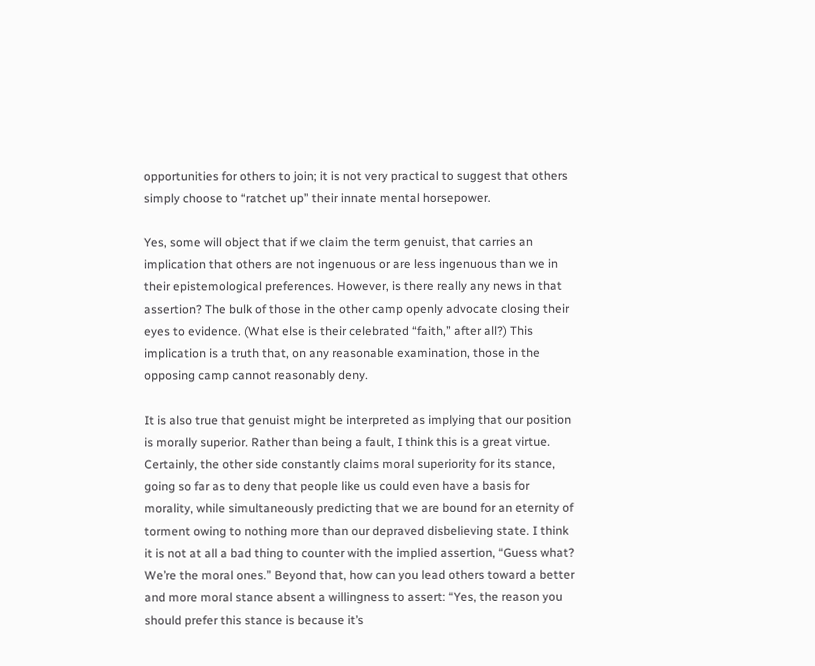opportunities for others to join; it is not very practical to suggest that others simply choose to “ratchet up” their innate mental horsepower.

Yes, some will object that if we claim the term genuist, that carries an implication that others are not ingenuous or are less ingenuous than we in their epistemological preferences. However, is there really any news in that assertion? The bulk of those in the other camp openly advocate closing their eyes to evidence. (What else is their celebrated “faith,” after all?) This implication is a truth that, on any reasonable examination, those in the opposing camp cannot reasonably deny.

It is also true that genuist might be interpreted as implying that our position is morally superior. Rather than being a fault, I think this is a great virtue. Certainly, the other side constantly claims moral superiority for its stance, going so far as to deny that people like us could even have a basis for morality, while simultaneously predicting that we are bound for an eternity of torment owing to nothing more than our depraved disbelieving state. I think it is not at all a bad thing to counter with the implied assertion, “Guess what? We’re the moral ones.” Beyond that, how can you lead others toward a better and more moral stance absent a willingness to assert: “Yes, the reason you should prefer this stance is because it’s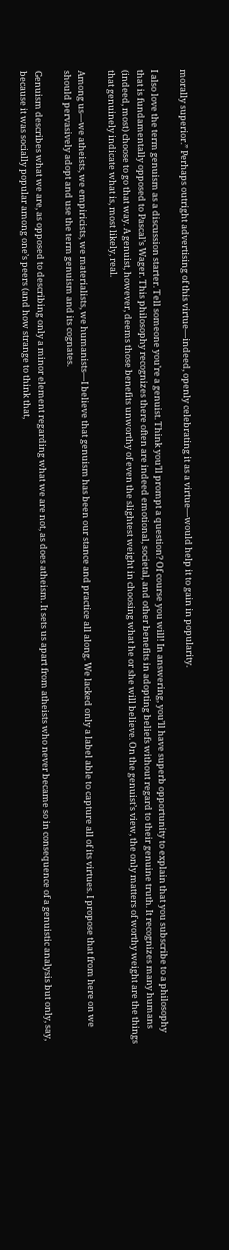morally superior.” Perhaps outright advertising of this virtue—indeed, openly celebrating it as a virtue—would help it to gain in popularity.

I also love the term genuism as a discussion starter. Tell someone you’re a genuist. Think you’ll prompt a question? Of course you will! In answering, you’ll have superb opportunity to explain that you subscribe to a philosophy that is fundamentally opposed to Pascal’s Wager. This philosophy recognizes there often are indeed emotional, societal, and other benefits in adopting beliefs without regard to their genuine truth. It recognizes many humans (indeed, most) choose to go that way. A genuist, however, deems those benefits unworthy of even the slightest weight in choosing what he or she will believe. On the genuist’s view, the only matters of worthy weight are the things that genuinely indicate what is, most likely, real.

Among us—we atheists, we empiricists, we materialists, we humanists—I believe that genuism has been our stance and practice all along. We lacked only a label able to capture all of its virtues. I propose that from here on we should pervasively adopt and use the term genuism and its cognates.

Genuism describes what we are, as opposed to describing only a minor element regarding what we are not, as does atheism. It sets us apart from atheists who never became so in consequence of a genuistic analysis but only, say, because it was socially popular among one’s peers (and how strange to think that,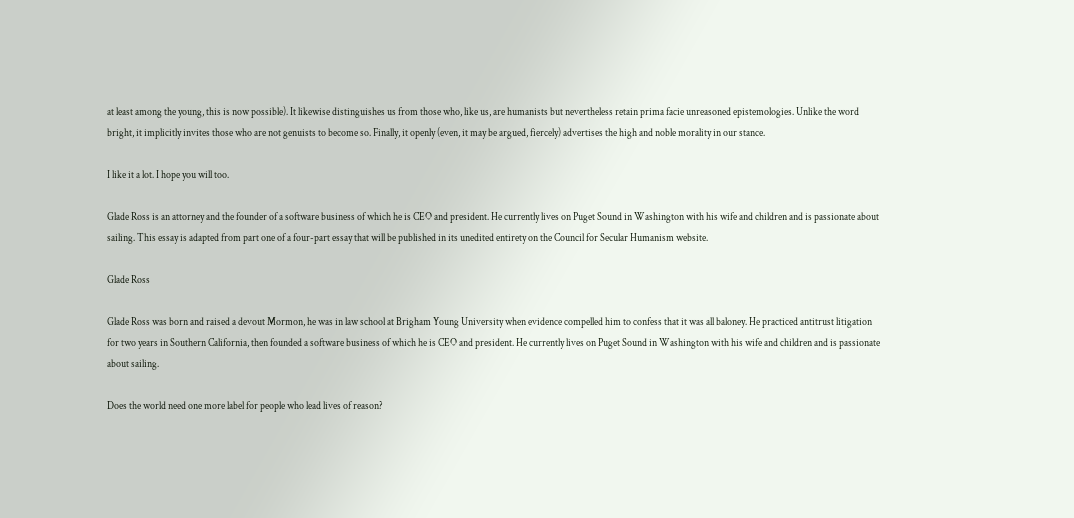at least among the young, this is now possible). It likewise distinguishes us from those who, like us, are humanists but nevertheless retain prima facie unreasoned epistemologies. Unlike the word bright, it implicitly invites those who are not genuists to become so. Finally, it openly (even, it may be argued, fiercely) advertises the high and noble morality in our stance.

I like it a lot. I hope you will too.

Glade Ross is an attorney and the founder of a software business of which he is CEO and president. He currently lives on Puget Sound in Washington with his wife and children and is passionate about sailing. This essay is adapted from part one of a four-part essay that will be published in its unedited entirety on the Council for Secular Humanism website.

Glade Ross

Glade Ross was born and raised a devout Mormon, he was in law school at Brigham Young University when evidence compelled him to confess that it was all baloney. He practiced antitrust litigation for two years in Southern California, then founded a software business of which he is CEO and president. He currently lives on Puget Sound in Washington with his wife and children and is passionate about sailing.

Does the world need one more label for people who lead lives of reason?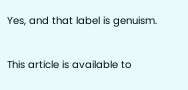Yes, and that label is genuism.

This article is available to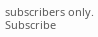subscribers only.
Subscribe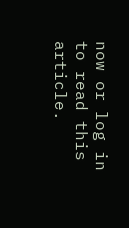now or log in to read this article.